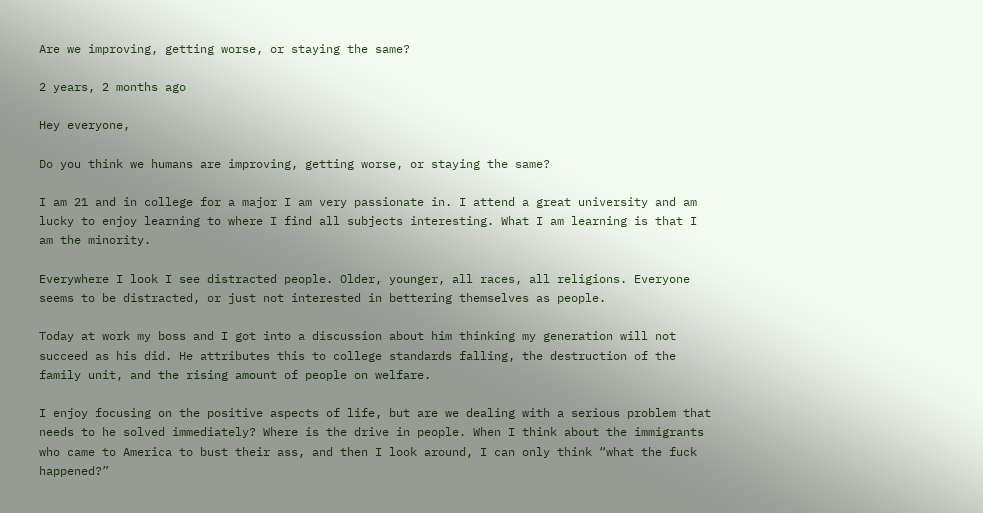Are we improving, getting worse, or staying the same?

2 years, 2 months ago

Hey everyone,

Do you think we humans are improving, getting worse, or staying the same?

I am 21 and in college for a major I am very passionate in. I attend a great university and am lucky to enjoy learning to where I find all subjects interesting. What I am learning is that I am the minority.

Everywhere I look I see distracted people. Older, younger, all races, all religions. Everyone seems to be distracted, or just not interested in bettering themselves as people.

Today at work my boss and I got into a discussion about him thinking my generation will not succeed as his did. He attributes this to college standards falling, the destruction of the family unit, and the rising amount of people on welfare.

I enjoy focusing on the positive aspects of life, but are we dealing with a serious problem that needs to he solved immediately? Where is the drive in people. When I think about the immigrants who came to America to bust their ass, and then I look around, I can only think “what the fuck happened?”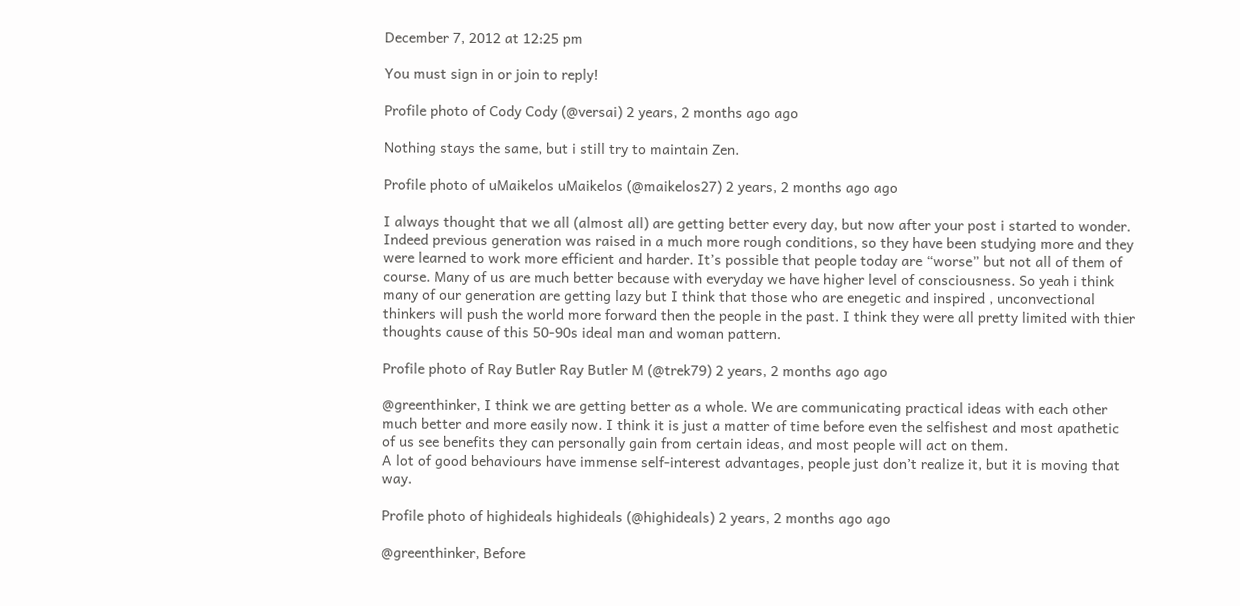December 7, 2012 at 12:25 pm

You must sign in or join to reply!

Profile photo of Cody Cody (@versai) 2 years, 2 months ago ago

Nothing stays the same, but i still try to maintain Zen.

Profile photo of uMaikelos uMaikelos (@maikelos27) 2 years, 2 months ago ago

I always thought that we all (almost all) are getting better every day, but now after your post i started to wonder. Indeed previous generation was raised in a much more rough conditions, so they have been studying more and they were learned to work more efficient and harder. It’s possible that people today are “worse” but not all of them of course. Many of us are much better because with everyday we have higher level of consciousness. So yeah i think many of our generation are getting lazy but I think that those who are enegetic and inspired , unconvectional thinkers will push the world more forward then the people in the past. I think they were all pretty limited with thier thoughts cause of this 50-90s ideal man and woman pattern.

Profile photo of Ray Butler Ray Butler M (@trek79) 2 years, 2 months ago ago

@greenthinker, I think we are getting better as a whole. We are communicating practical ideas with each other much better and more easily now. I think it is just a matter of time before even the selfishest and most apathetic of us see benefits they can personally gain from certain ideas, and most people will act on them.
A lot of good behaviours have immense self-interest advantages, people just don’t realize it, but it is moving that way.

Profile photo of highideals highideals (@highideals) 2 years, 2 months ago ago

@greenthinker, Before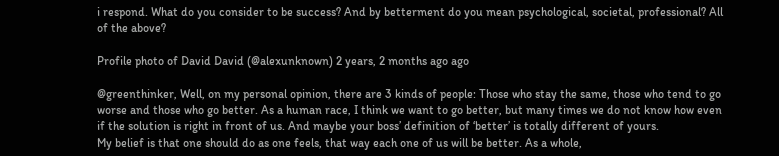i respond. What do you consider to be success? And by betterment do you mean psychological, societal, professional? All of the above?

Profile photo of David David (@alexunknown) 2 years, 2 months ago ago

@greenthinker, Well, on my personal opinion, there are 3 kinds of people: Those who stay the same, those who tend to go worse and those who go better. As a human race, I think we want to go better, but many times we do not know how even if the solution is right in front of us. And maybe your boss’ definition of ‘better’ is totally different of yours.
My belief is that one should do as one feels, that way each one of us will be better. As a whole,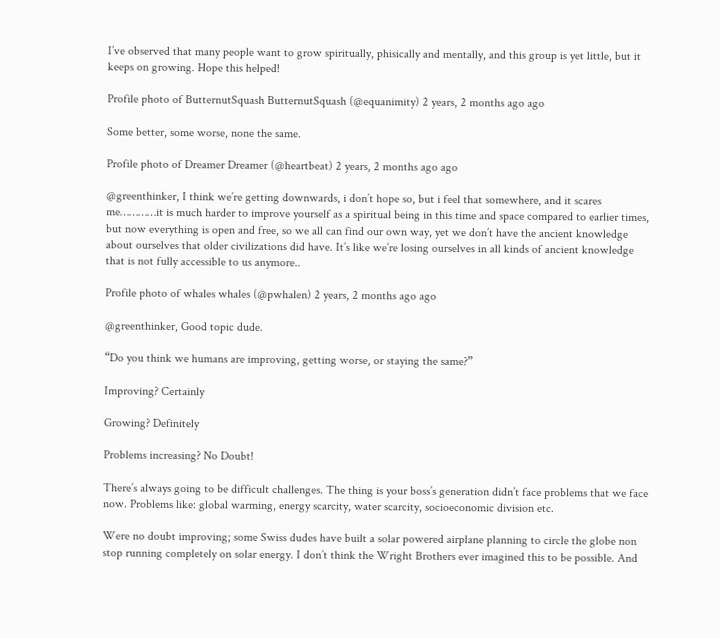I’ve observed that many people want to grow spiritually, phisically and mentally, and this group is yet little, but it keeps on growing. Hope this helped!

Profile photo of ButternutSquash ButternutSquash (@equanimity) 2 years, 2 months ago ago

Some better, some worse, none the same.

Profile photo of Dreamer Dreamer (@heartbeat) 2 years, 2 months ago ago

@greenthinker, I think we’re getting downwards, i don’t hope so, but i feel that somewhere, and it scares me…………it is much harder to improve yourself as a spiritual being in this time and space compared to earlier times, but now everything is open and free, so we all can find our own way, yet we don’t have the ancient knowledge about ourselves that older civilizations did have. It’s like we’re losing ourselves in all kinds of ancient knowledge that is not fully accessible to us anymore..

Profile photo of whales whales (@pwhalen) 2 years, 2 months ago ago

@greenthinker, Good topic dude.

“Do you think we humans are improving, getting worse, or staying the same?”

Improving? Certainly

Growing? Definitely

Problems increasing? No Doubt!

There’s always going to be difficult challenges. The thing is your boss’s generation didn’t face problems that we face now. Problems like: global warming, energy scarcity, water scarcity, socioeconomic division etc.

Were no doubt improving; some Swiss dudes have built a solar powered airplane planning to circle the globe non stop running completely on solar energy. I don’t think the Wright Brothers ever imagined this to be possible. And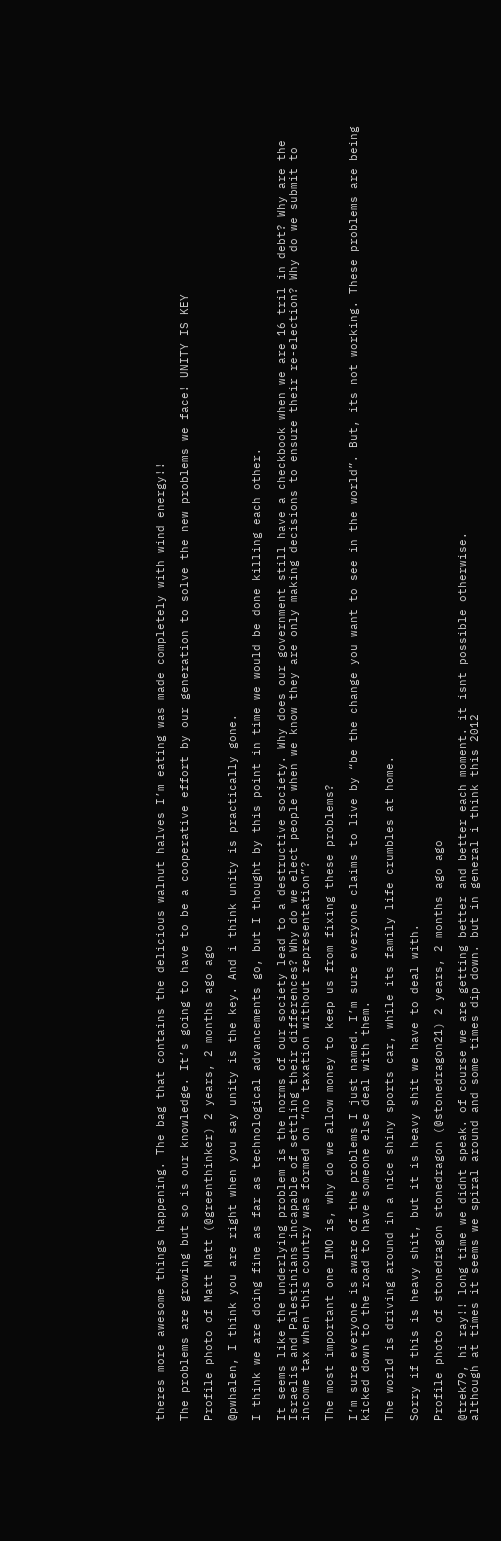theres more awesome things happening. The bag that contains the delicious walnut halves I’m eating was made completely with wind energy!!

The problems are growing but so is our knowledge. It’s going to have to be a cooperative effort by our generation to solve the new problems we face! UNITY IS KEY

Profile photo of Matt Matt (@greenthinker) 2 years, 2 months ago ago

@pwhalen, I think you are right when you say unity is the key. And i think unity is practically gone.

I think we are doing fine as far as technological advancements go, but I thought by this point in time we would be done killing each other.

It seems like the underlying problem is the norms of our society lead to a destructive society. Why does our government still have a checkbook when we are 16 tril in debt? Why are the Israelis and Palestinians incapable of settling their differences? Why do we elect people when we know they are only making decisions to ensure their re-election? Why do we submit to income tax when this country was formed on “no taxation without representation”?

The most important one IMO is, why do we allow money to keep us from fixing these problems?

I’m sure everyone is aware of the problems I just named. I’m sure everyone claims to live by “be the change you want to see in the world”. But, its not working. These problems are being kicked down to the road to have someone else deal with them.

The world is driving around in a nice shiny sports car, while its family life crumbles at home.

Sorry if this is heavy shit, but it is heavy shit we have to deal with.

Profile photo of stonedragon stonedragon (@stonedragon21) 2 years, 2 months ago ago

@trek79, hi ray!! long time we didnt speak. of course we are getting better and better each moment. it isnt possible otherwise.
although at times it seems we spiral around and some times dip down. but in general i think this 2012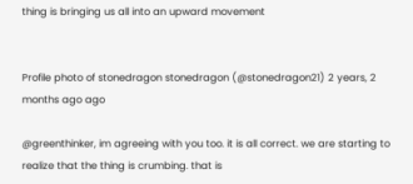thing is bringing us all into an upward movement


Profile photo of stonedragon stonedragon (@stonedragon21) 2 years, 2 months ago ago

@greenthinker, im agreeing with you too. it is all correct. we are starting to realize that the thing is crumbing. that is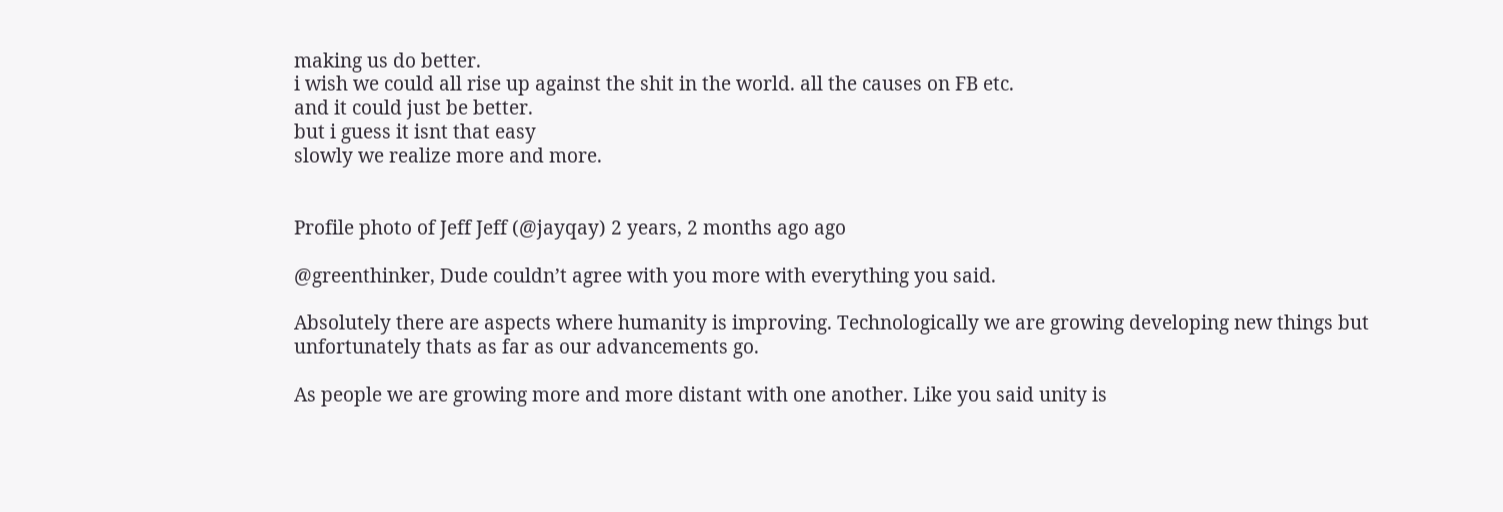making us do better.
i wish we could all rise up against the shit in the world. all the causes on FB etc.
and it could just be better.
but i guess it isnt that easy
slowly we realize more and more.


Profile photo of Jeff Jeff (@jayqay) 2 years, 2 months ago ago

@greenthinker, Dude couldn’t agree with you more with everything you said.

Absolutely there are aspects where humanity is improving. Technologically we are growing developing new things but unfortunately thats as far as our advancements go.

As people we are growing more and more distant with one another. Like you said unity is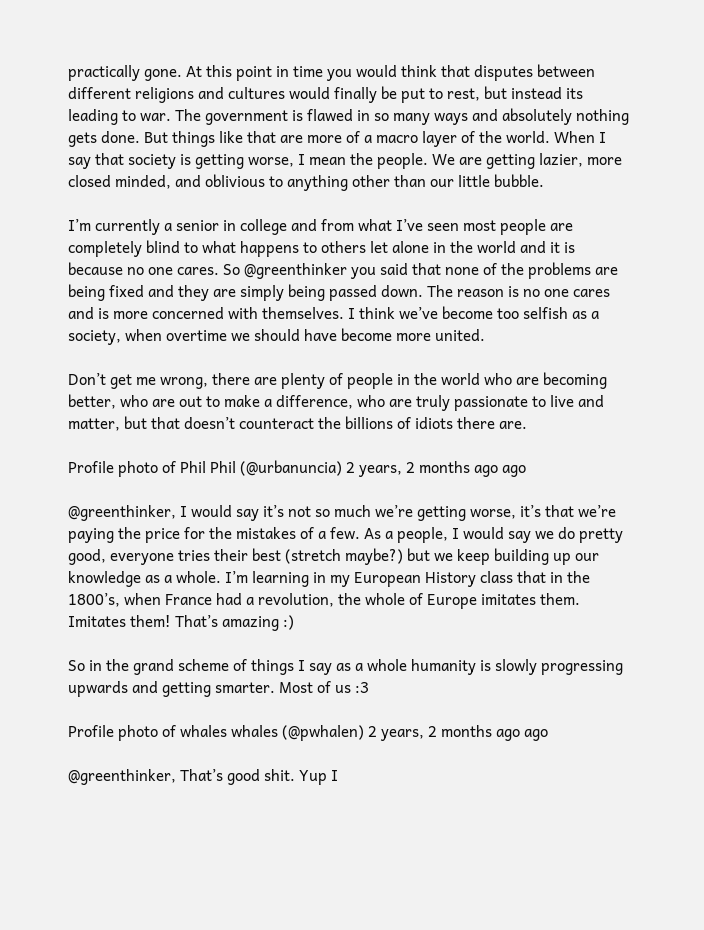practically gone. At this point in time you would think that disputes between different religions and cultures would finally be put to rest, but instead its leading to war. The government is flawed in so many ways and absolutely nothing gets done. But things like that are more of a macro layer of the world. When I say that society is getting worse, I mean the people. We are getting lazier, more closed minded, and oblivious to anything other than our little bubble.

I’m currently a senior in college and from what I’ve seen most people are completely blind to what happens to others let alone in the world and it is because no one cares. So @greenthinker you said that none of the problems are being fixed and they are simply being passed down. The reason is no one cares and is more concerned with themselves. I think we’ve become too selfish as a society, when overtime we should have become more united.

Don’t get me wrong, there are plenty of people in the world who are becoming better, who are out to make a difference, who are truly passionate to live and matter, but that doesn’t counteract the billions of idiots there are.

Profile photo of Phil Phil (@urbanuncia) 2 years, 2 months ago ago

@greenthinker, I would say it’s not so much we’re getting worse, it’s that we’re paying the price for the mistakes of a few. As a people, I would say we do pretty good, everyone tries their best (stretch maybe?) but we keep building up our knowledge as a whole. I’m learning in my European History class that in the 1800’s, when France had a revolution, the whole of Europe imitates them. Imitates them! That’s amazing :)

So in the grand scheme of things I say as a whole humanity is slowly progressing upwards and getting smarter. Most of us :3

Profile photo of whales whales (@pwhalen) 2 years, 2 months ago ago

@greenthinker, That’s good shit. Yup I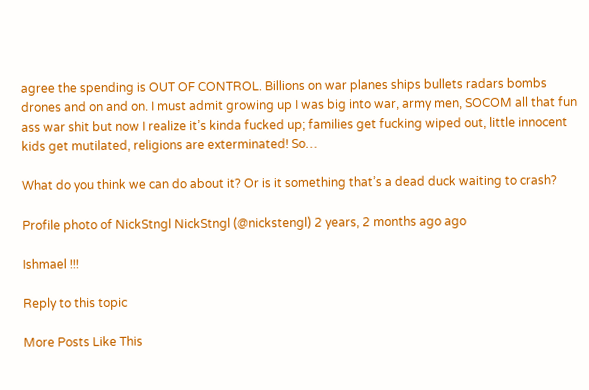agree the spending is OUT OF CONTROL. Billions on war planes ships bullets radars bombs drones and on and on. I must admit growing up I was big into war, army men, SOCOM all that fun ass war shit but now I realize it’s kinda fucked up; families get fucking wiped out, little innocent kids get mutilated, religions are exterminated! So…

What do you think we can do about it? Or is it something that’s a dead duck waiting to crash?

Profile photo of NickStngl NickStngl (@nickstengl) 2 years, 2 months ago ago

Ishmael !!!

Reply to this topic

More Posts Like This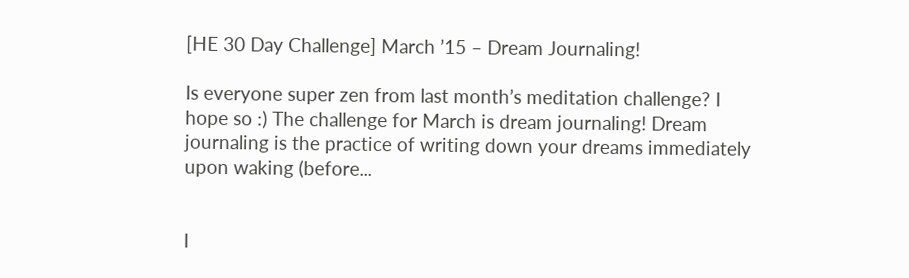[HE 30 Day Challenge] March ’15 – Dream Journaling!

Is everyone super zen from last month’s meditation challenge? I hope so :) The challenge for March is dream journaling! Dream journaling is the practice of writing down your dreams immediately upon waking (before...


I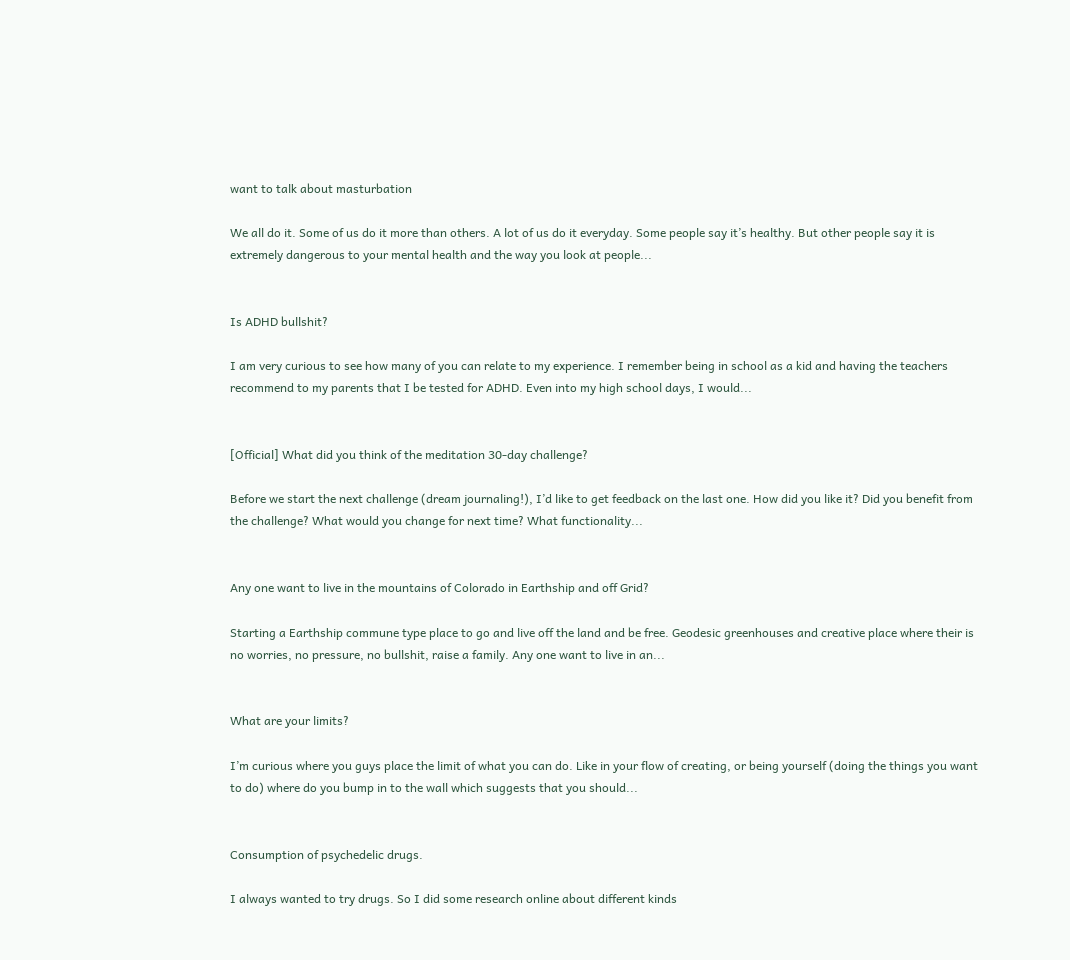want to talk about masturbation

We all do it. Some of us do it more than others. A lot of us do it everyday. Some people say it’s healthy. But other people say it is extremely dangerous to your mental health and the way you look at people...


Is ADHD bullshit?

I am very curious to see how many of you can relate to my experience. I remember being in school as a kid and having the teachers recommend to my parents that I be tested for ADHD. Even into my high school days, I would...


[Official] What did you think of the meditation 30-day challenge?

Before we start the next challenge (dream journaling!), I’d like to get feedback on the last one. How did you like it? Did you benefit from the challenge? What would you change for next time? What functionality...


Any one want to live in the mountains of Colorado in Earthship and off Grid?

Starting a Earthship commune type place to go and live off the land and be free. Geodesic greenhouses and creative place where their is no worries, no pressure, no bullshit, raise a family. Any one want to live in an...


What are your limits?

I’m curious where you guys place the limit of what you can do. Like in your flow of creating, or being yourself (doing the things you want to do) where do you bump in to the wall which suggests that you should...


Consumption of psychedelic drugs.

I always wanted to try drugs. So I did some research online about different kinds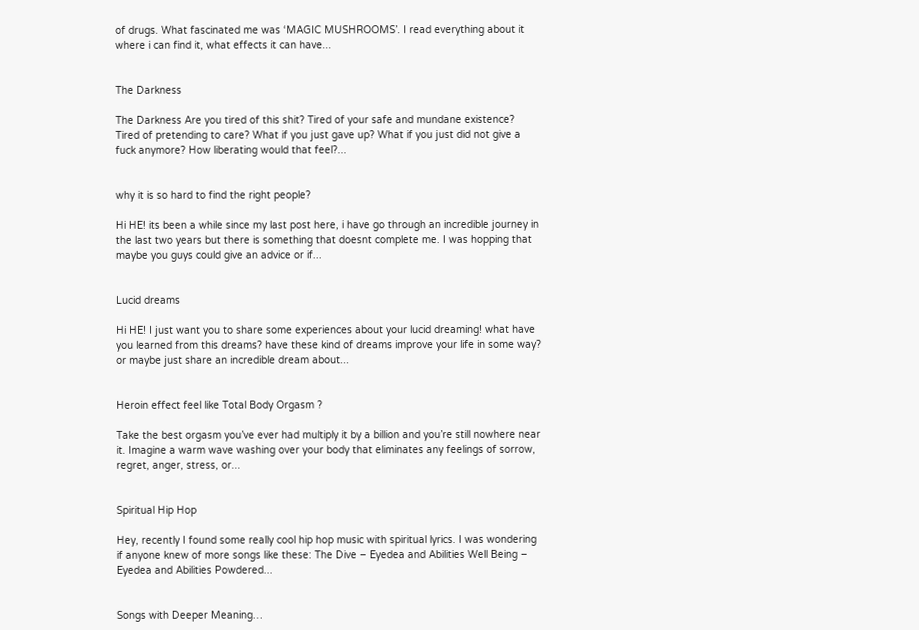of drugs. What fascinated me was ‘MAGIC MUSHROOMS’. I read everything about it where i can find it, what effects it can have...


The Darkness

The Darkness Are you tired of this shit? Tired of your safe and mundane existence? Tired of pretending to care? What if you just gave up? What if you just did not give a fuck anymore? How liberating would that feel?...


why it is so hard to find the right people?

Hi HE! its been a while since my last post here, i have go through an incredible journey in the last two years but there is something that doesnt complete me. I was hopping that maybe you guys could give an advice or if...


Lucid dreams

Hi HE! I just want you to share some experiences about your lucid dreaming! what have you learned from this dreams? have these kind of dreams improve your life in some way? or maybe just share an incredible dream about...


Heroin effect feel like Total Body Orgasm ?

Take the best orgasm you’ve ever had multiply it by a billion and you’re still nowhere near it. Imagine a warm wave washing over your body that eliminates any feelings of sorrow, regret, anger, stress, or...


Spiritual Hip Hop

Hey, recently I found some really cool hip hop music with spiritual lyrics. I was wondering if anyone knew of more songs like these: The Dive – Eyedea and Abilities Well Being – Eyedea and Abilities Powdered...


Songs with Deeper Meaning…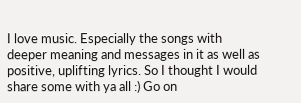I love music. Especially the songs with deeper meaning and messages in it as well as positive, uplifting lyrics. So I thought I would share some with ya all :) Go on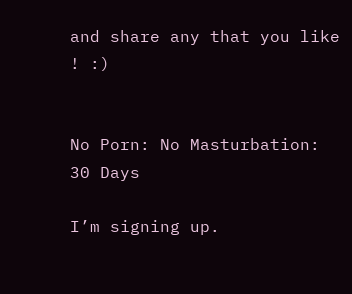and share any that you like ! :)


No Porn: No Masturbation: 30 Days

I’m signing up.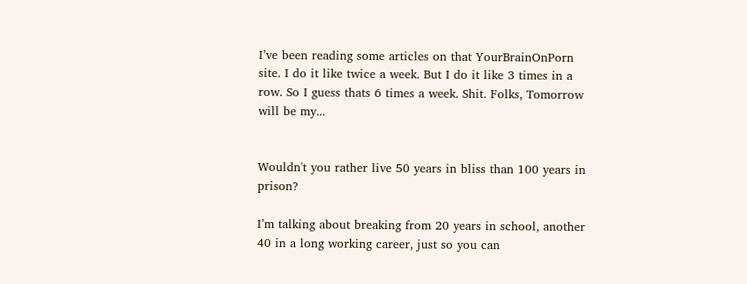I’ve been reading some articles on that YourBrainOnPorn site. I do it like twice a week. But I do it like 3 times in a row. So I guess thats 6 times a week. Shit. Folks, Tomorrow will be my...


Wouldn't you rather live 50 years in bliss than 100 years in prison?

I’m talking about breaking from 20 years in school, another 40 in a long working career, just so you can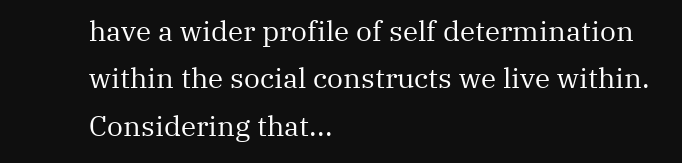have a wider profile of self determination within the social constructs we live within. Considering that...